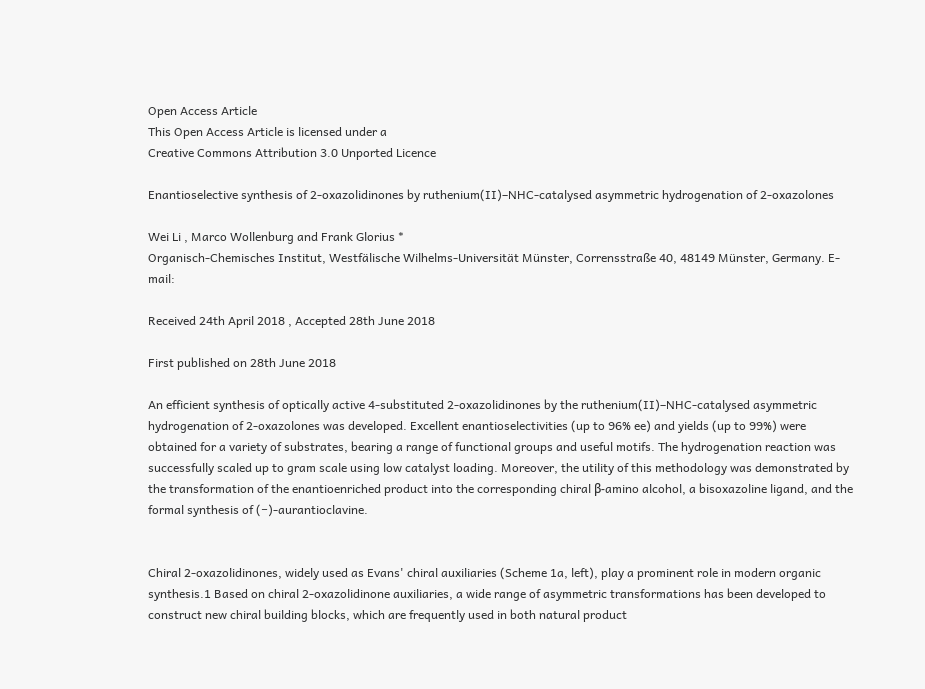Open Access Article
This Open Access Article is licensed under a
Creative Commons Attribution 3.0 Unported Licence

Enantioselective synthesis of 2-oxazolidinones by ruthenium(II)–NHC-catalysed asymmetric hydrogenation of 2-oxazolones

Wei Li , Marco Wollenburg and Frank Glorius *
Organisch-Chemisches Institut, Westfälische Wilhelms-Universität Münster, Corrensstraße 40, 48149 Münster, Germany. E-mail:

Received 24th April 2018 , Accepted 28th June 2018

First published on 28th June 2018

An efficient synthesis of optically active 4-substituted 2-oxazolidinones by the ruthenium(II)–NHC-catalysed asymmetric hydrogenation of 2-oxazolones was developed. Excellent enantioselectivities (up to 96% ee) and yields (up to 99%) were obtained for a variety of substrates, bearing a range of functional groups and useful motifs. The hydrogenation reaction was successfully scaled up to gram scale using low catalyst loading. Moreover, the utility of this methodology was demonstrated by the transformation of the enantioenriched product into the corresponding chiral β-amino alcohol, a bisoxazoline ligand, and the formal synthesis of (−)-aurantioclavine.


Chiral 2-oxazolidinones, widely used as Evans' chiral auxiliaries (Scheme 1a, left), play a prominent role in modern organic synthesis.1 Based on chiral 2-oxazolidinone auxiliaries, a wide range of asymmetric transformations has been developed to construct new chiral building blocks, which are frequently used in both natural product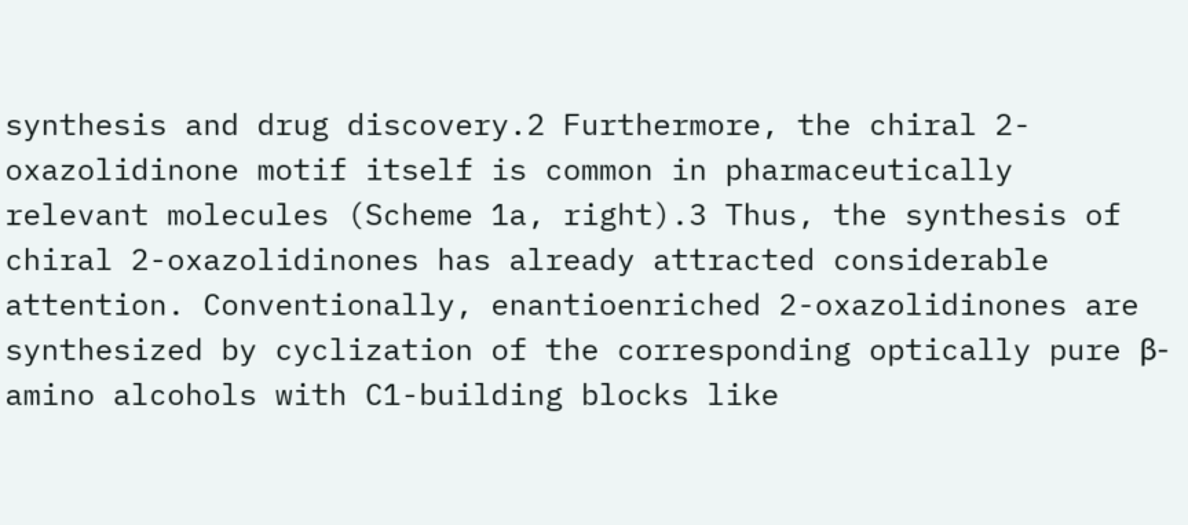synthesis and drug discovery.2 Furthermore, the chiral 2-oxazolidinone motif itself is common in pharmaceutically relevant molecules (Scheme 1a, right).3 Thus, the synthesis of chiral 2-oxazolidinones has already attracted considerable attention. Conventionally, enantioenriched 2-oxazolidinones are synthesized by cyclization of the corresponding optically pure β-amino alcohols with C1-building blocks like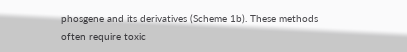phosgene and its derivatives (Scheme 1b). These methods often require toxic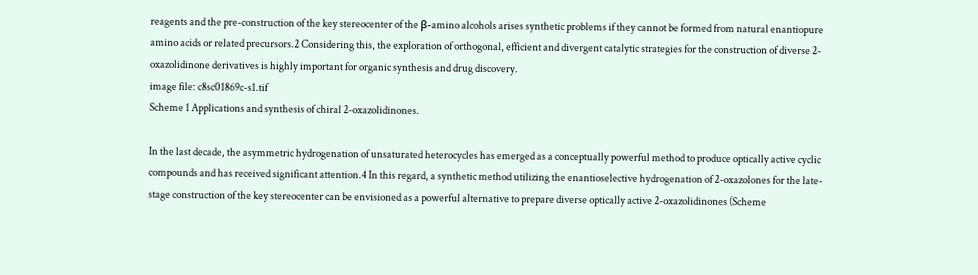reagents and the pre-construction of the key stereocenter of the β-amino alcohols arises synthetic problems if they cannot be formed from natural enantiopure amino acids or related precursors.2 Considering this, the exploration of orthogonal, efficient and divergent catalytic strategies for the construction of diverse 2-oxazolidinone derivatives is highly important for organic synthesis and drug discovery.
image file: c8sc01869c-s1.tif
Scheme 1 Applications and synthesis of chiral 2-oxazolidinones.

In the last decade, the asymmetric hydrogenation of unsaturated heterocycles has emerged as a conceptually powerful method to produce optically active cyclic compounds and has received significant attention.4 In this regard, a synthetic method utilizing the enantioselective hydrogenation of 2-oxazolones for the late-stage construction of the key stereocenter can be envisioned as a powerful alternative to prepare diverse optically active 2-oxazolidinones (Scheme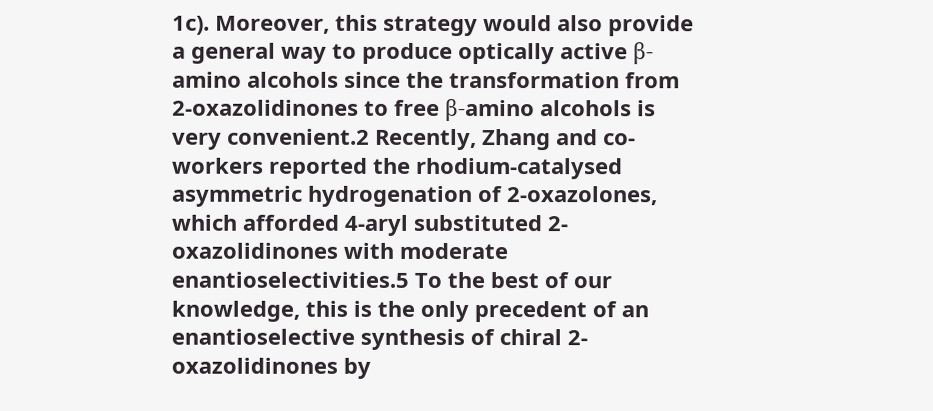1c). Moreover, this strategy would also provide a general way to produce optically active β-amino alcohols since the transformation from 2-oxazolidinones to free β-amino alcohols is very convenient.2 Recently, Zhang and co-workers reported the rhodium-catalysed asymmetric hydrogenation of 2-oxazolones, which afforded 4-aryl substituted 2-oxazolidinones with moderate enantioselectivities.5 To the best of our knowledge, this is the only precedent of an enantioselective synthesis of chiral 2-oxazolidinones by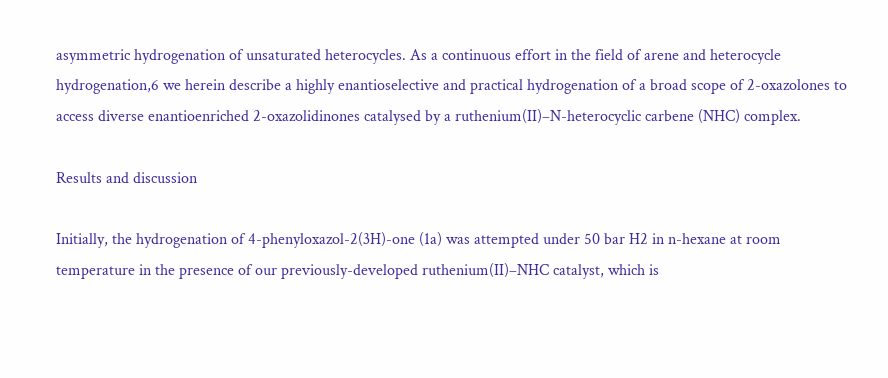asymmetric hydrogenation of unsaturated heterocycles. As a continuous effort in the field of arene and heterocycle hydrogenation,6 we herein describe a highly enantioselective and practical hydrogenation of a broad scope of 2-oxazolones to access diverse enantioenriched 2-oxazolidinones catalysed by a ruthenium(II)–N-heterocyclic carbene (NHC) complex.

Results and discussion

Initially, the hydrogenation of 4-phenyloxazol-2(3H)-one (1a) was attempted under 50 bar H2 in n-hexane at room temperature in the presence of our previously-developed ruthenium(II)–NHC catalyst, which is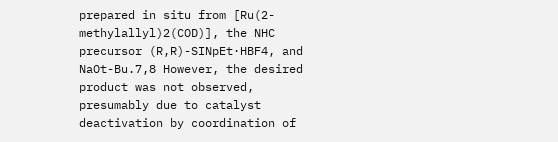prepared in situ from [Ru(2-methylallyl)2(COD)], the NHC precursor (R,R)-SINpEt·HBF4, and NaOt-Bu.7,8 However, the desired product was not observed, presumably due to catalyst deactivation by coordination of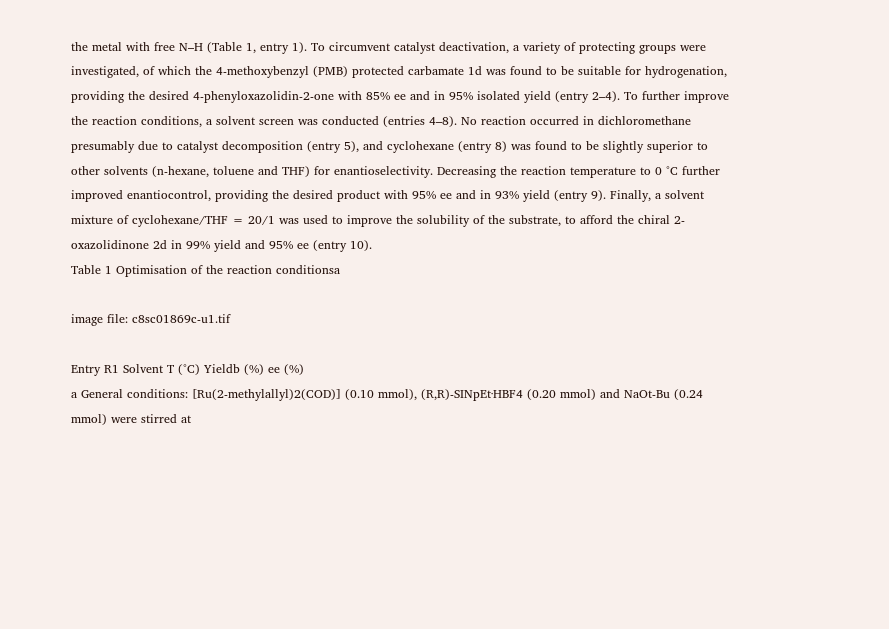the metal with free N–H (Table 1, entry 1). To circumvent catalyst deactivation, a variety of protecting groups were investigated, of which the 4-methoxybenzyl (PMB) protected carbamate 1d was found to be suitable for hydrogenation, providing the desired 4-phenyloxazolidin-2-one with 85% ee and in 95% isolated yield (entry 2–4). To further improve the reaction conditions, a solvent screen was conducted (entries 4–8). No reaction occurred in dichloromethane presumably due to catalyst decomposition (entry 5), and cyclohexane (entry 8) was found to be slightly superior to other solvents (n-hexane, toluene and THF) for enantioselectivity. Decreasing the reaction temperature to 0 °C further improved enantiocontrol, providing the desired product with 95% ee and in 93% yield (entry 9). Finally, a solvent mixture of cyclohexane/THF = 20/1 was used to improve the solubility of the substrate, to afford the chiral 2-oxazolidinone 2d in 99% yield and 95% ee (entry 10).
Table 1 Optimisation of the reaction conditionsa

image file: c8sc01869c-u1.tif

Entry R1 Solvent T (°C) Yieldb (%) ee (%)
a General conditions: [Ru(2-methylallyl)2(COD)] (0.10 mmol), (R,R)-SINpEt·HBF4 (0.20 mmol) and NaOt-Bu (0.24 mmol) were stirred at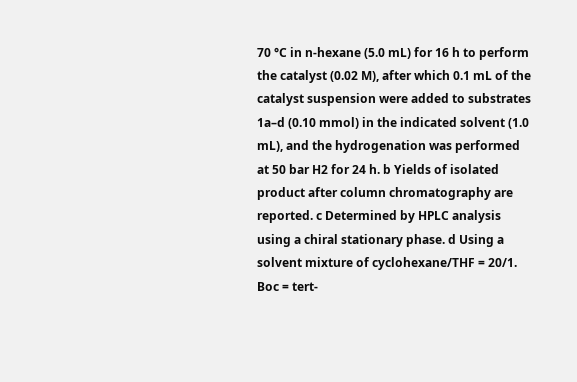70 °C in n-hexane (5.0 mL) for 16 h to perform the catalyst (0.02 M), after which 0.1 mL of the catalyst suspension were added to substrates 1a–d (0.10 mmol) in the indicated solvent (1.0 mL), and the hydrogenation was performed at 50 bar H2 for 24 h. b Yields of isolated product after column chromatography are reported. c Determined by HPLC analysis using a chiral stationary phase. d Using a solvent mixture of cyclohexane/THF = 20/1. Boc = tert-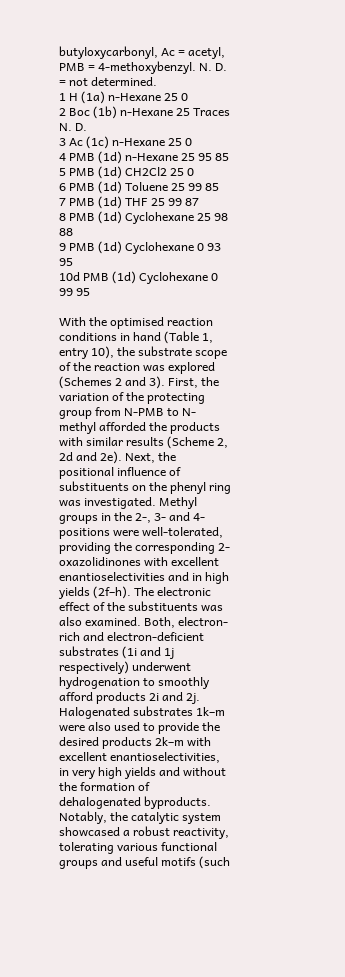butyloxycarbonyl, Ac = acetyl, PMB = 4-methoxybenzyl. N. D. = not determined.
1 H (1a) n-Hexane 25 0
2 Boc (1b) n-Hexane 25 Traces N. D.
3 Ac (1c) n-Hexane 25 0
4 PMB (1d) n-Hexane 25 95 85
5 PMB (1d) CH2Cl2 25 0
6 PMB (1d) Toluene 25 99 85
7 PMB (1d) THF 25 99 87
8 PMB (1d) Cyclohexane 25 98 88
9 PMB (1d) Cyclohexane 0 93 95
10d PMB (1d) Cyclohexane 0 99 95

With the optimised reaction conditions in hand (Table 1, entry 10), the substrate scope of the reaction was explored (Schemes 2 and 3). First, the variation of the protecting group from N-PMB to N-methyl afforded the products with similar results (Scheme 2, 2d and 2e). Next, the positional influence of substituents on the phenyl ring was investigated. Methyl groups in the 2-, 3- and 4-positions were well-tolerated, providing the corresponding 2-oxazolidinones with excellent enantioselectivities and in high yields (2f–h). The electronic effect of the substituents was also examined. Both, electron-rich and electron-deficient substrates (1i and 1j respectively) underwent hydrogenation to smoothly afford products 2i and 2j. Halogenated substrates 1k–m were also used to provide the desired products 2k–m with excellent enantioselectivities, in very high yields and without the formation of dehalogenated byproducts. Notably, the catalytic system showcased a robust reactivity, tolerating various functional groups and useful motifs (such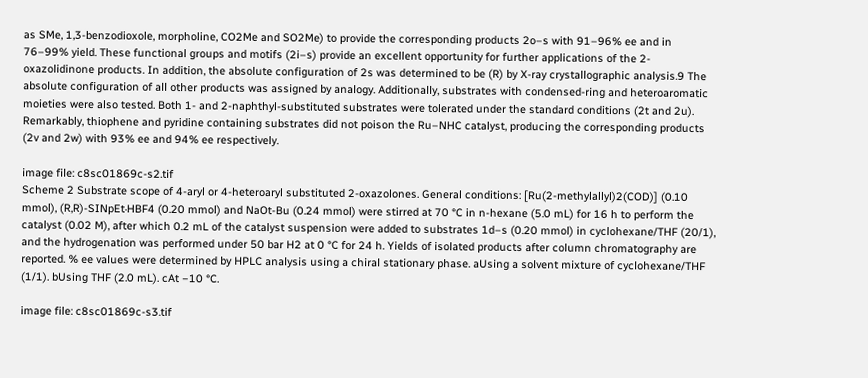as SMe, 1,3-benzodioxole, morpholine, CO2Me and SO2Me) to provide the corresponding products 2o–s with 91–96% ee and in 76–99% yield. These functional groups and motifs (2i–s) provide an excellent opportunity for further applications of the 2-oxazolidinone products. In addition, the absolute configuration of 2s was determined to be (R) by X-ray crystallographic analysis.9 The absolute configuration of all other products was assigned by analogy. Additionally, substrates with condensed-ring and heteroaromatic moieties were also tested. Both 1- and 2-naphthyl-substituted substrates were tolerated under the standard conditions (2t and 2u). Remarkably, thiophene and pyridine containing substrates did not poison the Ru–NHC catalyst, producing the corresponding products (2v and 2w) with 93% ee and 94% ee respectively.

image file: c8sc01869c-s2.tif
Scheme 2 Substrate scope of 4-aryl or 4-heteroaryl substituted 2-oxazolones. General conditions: [Ru(2-methylallyl)2(COD)] (0.10 mmol), (R,R)-SINpEt·HBF4 (0.20 mmol) and NaOt-Bu (0.24 mmol) were stirred at 70 °C in n-hexane (5.0 mL) for 16 h to perform the catalyst (0.02 M), after which 0.2 mL of the catalyst suspension were added to substrates 1d–s (0.20 mmol) in cyclohexane/THF (20/1), and the hydrogenation was performed under 50 bar H2 at 0 °C for 24 h. Yields of isolated products after column chromatography are reported. % ee values were determined by HPLC analysis using a chiral stationary phase. aUsing a solvent mixture of cyclohexane/THF (1/1). bUsing THF (2.0 mL). cAt −10 °C.

image file: c8sc01869c-s3.tif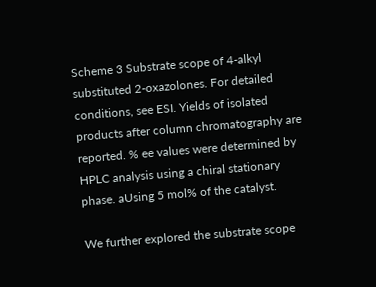Scheme 3 Substrate scope of 4-alkyl substituted 2-oxazolones. For detailed conditions, see ESI. Yields of isolated products after column chromatography are reported. % ee values were determined by HPLC analysis using a chiral stationary phase. aUsing 5 mol% of the catalyst.

We further explored the substrate scope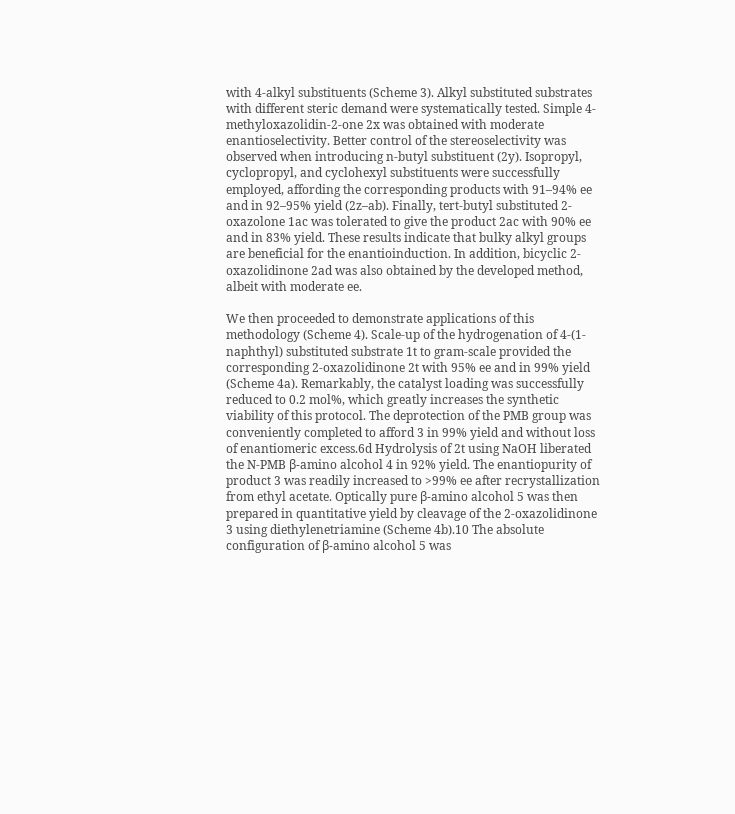with 4-alkyl substituents (Scheme 3). Alkyl substituted substrates with different steric demand were systematically tested. Simple 4-methyloxazolidin-2-one 2x was obtained with moderate enantioselectivity. Better control of the stereoselectivity was observed when introducing n-butyl substituent (2y). Isopropyl, cyclopropyl, and cyclohexyl substituents were successfully employed, affording the corresponding products with 91–94% ee and in 92–95% yield (2z–ab). Finally, tert-butyl substituted 2-oxazolone 1ac was tolerated to give the product 2ac with 90% ee and in 83% yield. These results indicate that bulky alkyl groups are beneficial for the enantioinduction. In addition, bicyclic 2-oxazolidinone 2ad was also obtained by the developed method, albeit with moderate ee.

We then proceeded to demonstrate applications of this methodology (Scheme 4). Scale-up of the hydrogenation of 4-(1-naphthyl) substituted substrate 1t to gram-scale provided the corresponding 2-oxazolidinone 2t with 95% ee and in 99% yield (Scheme 4a). Remarkably, the catalyst loading was successfully reduced to 0.2 mol%, which greatly increases the synthetic viability of this protocol. The deprotection of the PMB group was conveniently completed to afford 3 in 99% yield and without loss of enantiomeric excess.6d Hydrolysis of 2t using NaOH liberated the N-PMB β-amino alcohol 4 in 92% yield. The enantiopurity of product 3 was readily increased to >99% ee after recrystallization from ethyl acetate. Optically pure β-amino alcohol 5 was then prepared in quantitative yield by cleavage of the 2-oxazolidinone 3 using diethylenetriamine (Scheme 4b).10 The absolute configuration of β-amino alcohol 5 was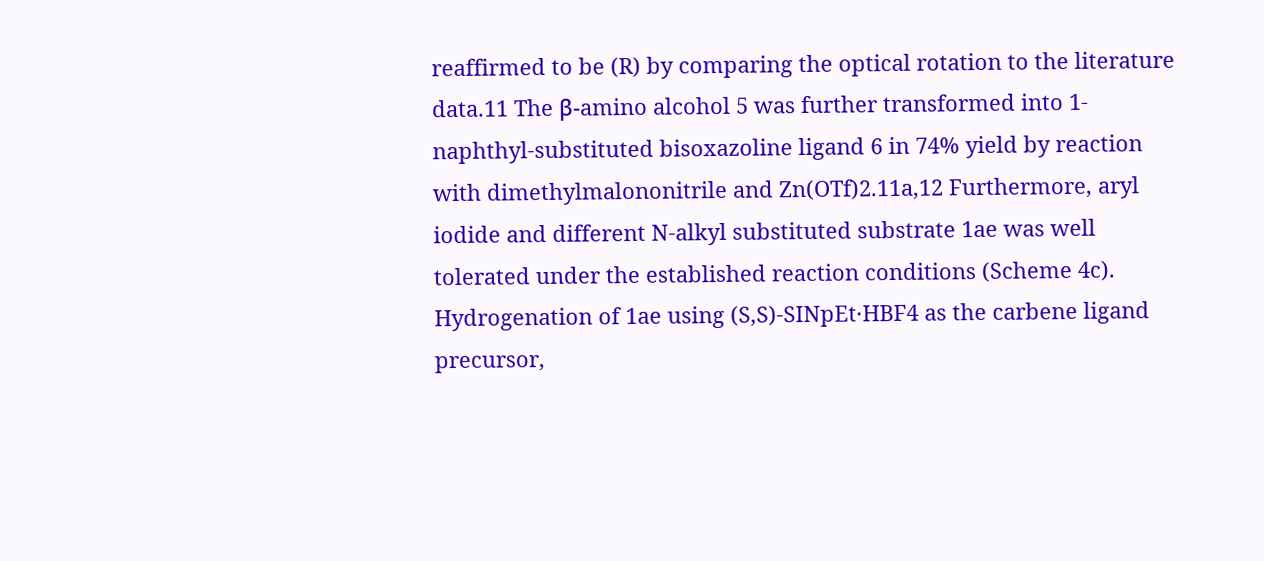reaffirmed to be (R) by comparing the optical rotation to the literature data.11 The β-amino alcohol 5 was further transformed into 1-naphthyl-substituted bisoxazoline ligand 6 in 74% yield by reaction with dimethylmalononitrile and Zn(OTf)2.11a,12 Furthermore, aryl iodide and different N-alkyl substituted substrate 1ae was well tolerated under the established reaction conditions (Scheme 4c). Hydrogenation of 1ae using (S,S)-SINpEt·HBF4 as the carbene ligand precursor,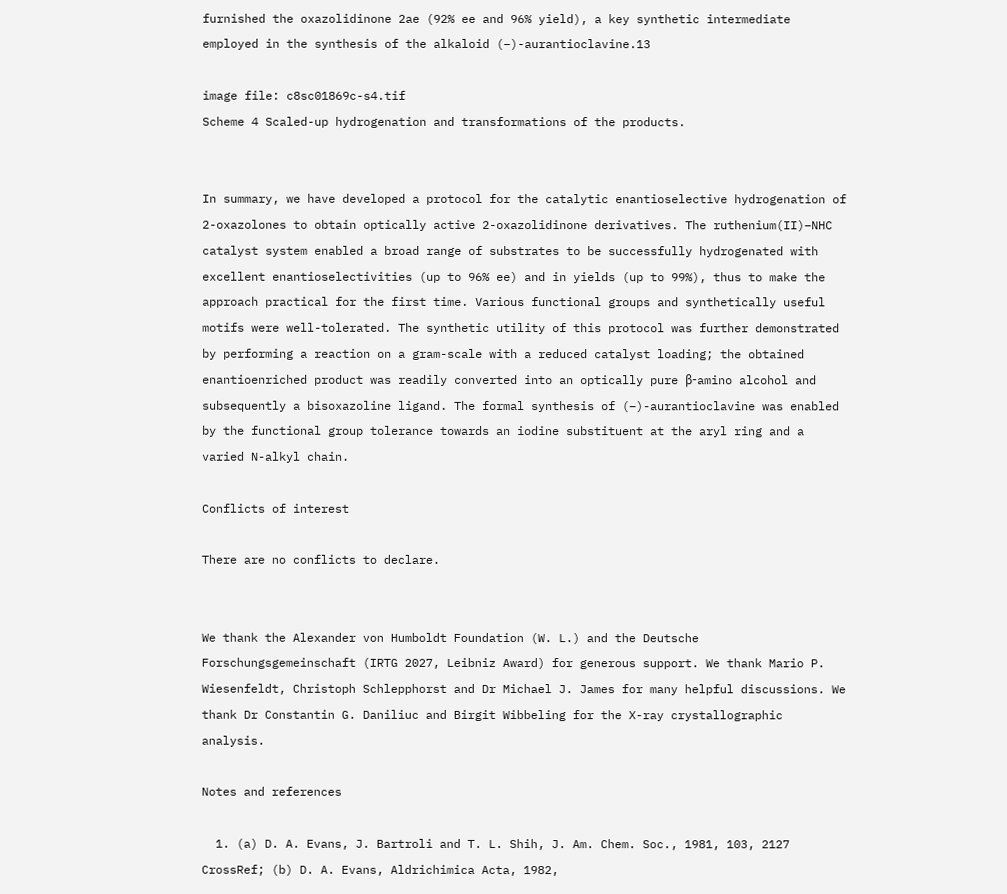furnished the oxazolidinone 2ae (92% ee and 96% yield), a key synthetic intermediate employed in the synthesis of the alkaloid (−)-aurantioclavine.13

image file: c8sc01869c-s4.tif
Scheme 4 Scaled-up hydrogenation and transformations of the products.


In summary, we have developed a protocol for the catalytic enantioselective hydrogenation of 2-oxazolones to obtain optically active 2-oxazolidinone derivatives. The ruthenium(II)–NHC catalyst system enabled a broad range of substrates to be successfully hydrogenated with excellent enantioselectivities (up to 96% ee) and in yields (up to 99%), thus to make the approach practical for the first time. Various functional groups and synthetically useful motifs were well-tolerated. The synthetic utility of this protocol was further demonstrated by performing a reaction on a gram-scale with a reduced catalyst loading; the obtained enantioenriched product was readily converted into an optically pure β-amino alcohol and subsequently a bisoxazoline ligand. The formal synthesis of (−)-aurantioclavine was enabled by the functional group tolerance towards an iodine substituent at the aryl ring and a varied N-alkyl chain.

Conflicts of interest

There are no conflicts to declare.


We thank the Alexander von Humboldt Foundation (W. L.) and the Deutsche Forschungsgemeinschaft (IRTG 2027, Leibniz Award) for generous support. We thank Mario P. Wiesenfeldt, Christoph Schlepphorst and Dr Michael J. James for many helpful discussions. We thank Dr Constantin G. Daniliuc and Birgit Wibbeling for the X-ray crystallographic analysis.

Notes and references

  1. (a) D. A. Evans, J. Bartroli and T. L. Shih, J. Am. Chem. Soc., 1981, 103, 2127 CrossRef; (b) D. A. Evans, Aldrichimica Acta, 1982,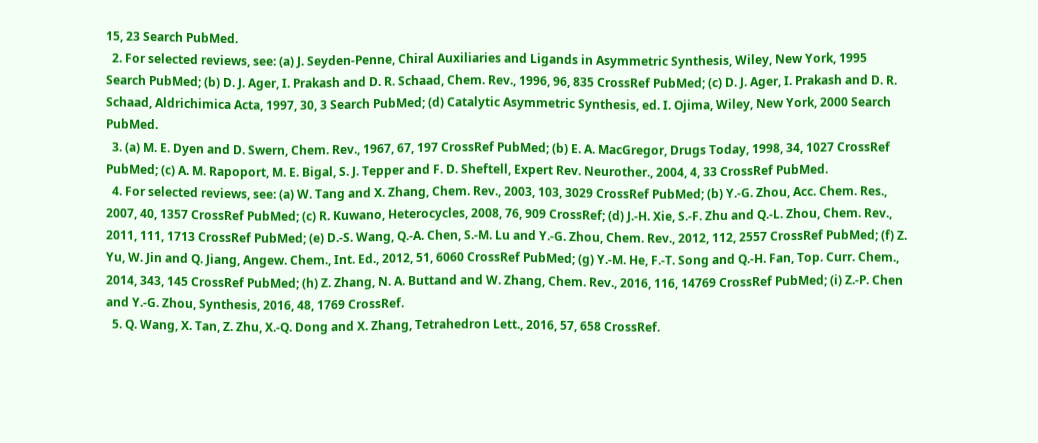15, 23 Search PubMed.
  2. For selected reviews, see: (a) J. Seyden-Penne, Chiral Auxiliaries and Ligands in Asymmetric Synthesis, Wiley, New York, 1995 Search PubMed; (b) D. J. Ager, I. Prakash and D. R. Schaad, Chem. Rev., 1996, 96, 835 CrossRef PubMed; (c) D. J. Ager, I. Prakash and D. R. Schaad, Aldrichimica Acta, 1997, 30, 3 Search PubMed; (d) Catalytic Asymmetric Synthesis, ed. I. Ojima, Wiley, New York, 2000 Search PubMed.
  3. (a) M. E. Dyen and D. Swern, Chem. Rev., 1967, 67, 197 CrossRef PubMed; (b) E. A. MacGregor, Drugs Today, 1998, 34, 1027 CrossRef PubMed; (c) A. M. Rapoport, M. E. Bigal, S. J. Tepper and F. D. Sheftell, Expert Rev. Neurother., 2004, 4, 33 CrossRef PubMed.
  4. For selected reviews, see: (a) W. Tang and X. Zhang, Chem. Rev., 2003, 103, 3029 CrossRef PubMed; (b) Y.-G. Zhou, Acc. Chem. Res., 2007, 40, 1357 CrossRef PubMed; (c) R. Kuwano, Heterocycles, 2008, 76, 909 CrossRef; (d) J.-H. Xie, S.-F. Zhu and Q.-L. Zhou, Chem. Rev., 2011, 111, 1713 CrossRef PubMed; (e) D.-S. Wang, Q.-A. Chen, S.-M. Lu and Y.-G. Zhou, Chem. Rev., 2012, 112, 2557 CrossRef PubMed; (f) Z. Yu, W. Jin and Q. Jiang, Angew. Chem., Int. Ed., 2012, 51, 6060 CrossRef PubMed; (g) Y.-M. He, F.-T. Song and Q.-H. Fan, Top. Curr. Chem., 2014, 343, 145 CrossRef PubMed; (h) Z. Zhang, N. A. Buttand and W. Zhang, Chem. Rev., 2016, 116, 14769 CrossRef PubMed; (i) Z.-P. Chen and Y.-G. Zhou, Synthesis, 2016, 48, 1769 CrossRef.
  5. Q. Wang, X. Tan, Z. Zhu, X.-Q. Dong and X. Zhang, Tetrahedron Lett., 2016, 57, 658 CrossRef.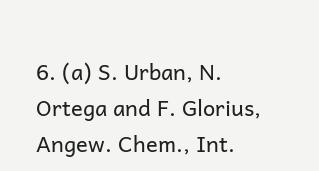6. (a) S. Urban, N. Ortega and F. Glorius, Angew. Chem., Int.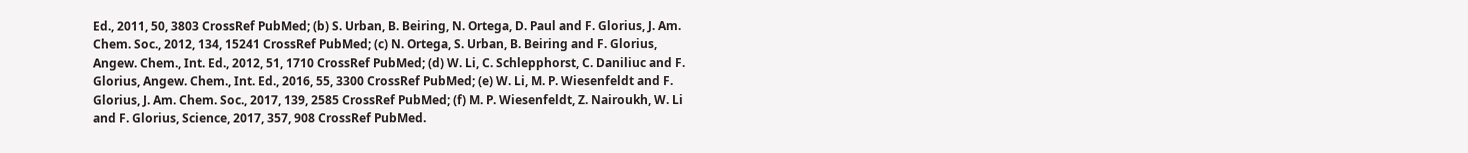Ed., 2011, 50, 3803 CrossRef PubMed; (b) S. Urban, B. Beiring, N. Ortega, D. Paul and F. Glorius, J. Am. Chem. Soc., 2012, 134, 15241 CrossRef PubMed; (c) N. Ortega, S. Urban, B. Beiring and F. Glorius, Angew. Chem., Int. Ed., 2012, 51, 1710 CrossRef PubMed; (d) W. Li, C. Schlepphorst, C. Daniliuc and F. Glorius, Angew. Chem., Int. Ed., 2016, 55, 3300 CrossRef PubMed; (e) W. Li, M. P. Wiesenfeldt and F. Glorius, J. Am. Chem. Soc., 2017, 139, 2585 CrossRef PubMed; (f) M. P. Wiesenfeldt, Z. Nairoukh, W. Li and F. Glorius, Science, 2017, 357, 908 CrossRef PubMed.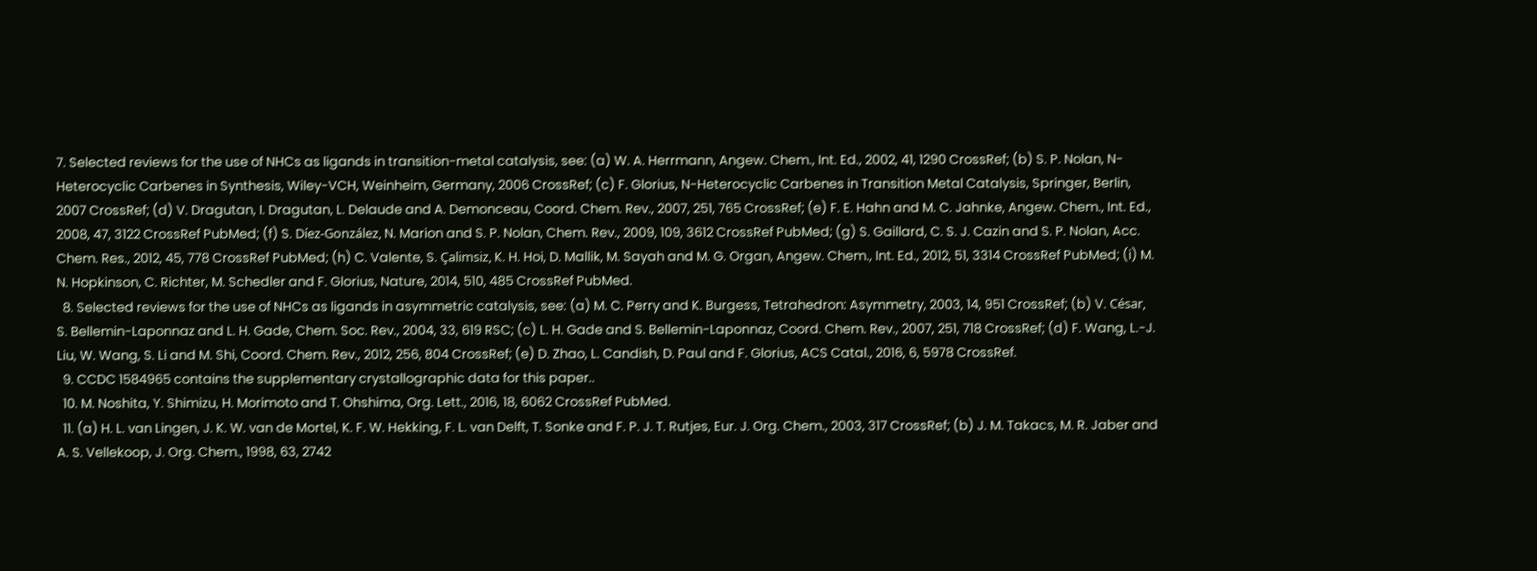7. Selected reviews for the use of NHCs as ligands in transition-metal catalysis, see: (a) W. A. Herrmann, Angew. Chem., Int. Ed., 2002, 41, 1290 CrossRef; (b) S. P. Nolan, N-Heterocyclic Carbenes in Synthesis, Wiley-VCH, Weinheim, Germany, 2006 CrossRef; (c) F. Glorius, N-Heterocyclic Carbenes in Transition Metal Catalysis, Springer, Berlin, 2007 CrossRef; (d) V. Dragutan, I. Dragutan, L. Delaude and A. Demonceau, Coord. Chem. Rev., 2007, 251, 765 CrossRef; (e) F. E. Hahn and M. C. Jahnke, Angew. Chem., Int. Ed., 2008, 47, 3122 CrossRef PubMed; (f) S. Díez-González, N. Marion and S. P. Nolan, Chem. Rev., 2009, 109, 3612 CrossRef PubMed; (g) S. Gaillard, C. S. J. Cazin and S. P. Nolan, Acc. Chem. Res., 2012, 45, 778 CrossRef PubMed; (h) C. Valente, S. Çalimsiz, K. H. Hoi, D. Mallik, M. Sayah and M. G. Organ, Angew. Chem., Int. Ed., 2012, 51, 3314 CrossRef PubMed; (i) M. N. Hopkinson, C. Richter, M. Schedler and F. Glorius, Nature, 2014, 510, 485 CrossRef PubMed.
  8. Selected reviews for the use of NHCs as ligands in asymmetric catalysis, see: (a) M. C. Perry and K. Burgess, Tetrahedron: Asymmetry, 2003, 14, 951 CrossRef; (b) V. César, S. Bellemin-Laponnaz and L. H. Gade, Chem. Soc. Rev., 2004, 33, 619 RSC; (c) L. H. Gade and S. Bellemin-Laponnaz, Coord. Chem. Rev., 2007, 251, 718 CrossRef; (d) F. Wang, L.-J. Liu, W. Wang, S. Li and M. Shi, Coord. Chem. Rev., 2012, 256, 804 CrossRef; (e) D. Zhao, L. Candish, D. Paul and F. Glorius, ACS Catal., 2016, 6, 5978 CrossRef.
  9. CCDC 1584965 contains the supplementary crystallographic data for this paper..
  10. M. Noshita, Y. Shimizu, H. Morimoto and T. Ohshima, Org. Lett., 2016, 18, 6062 CrossRef PubMed.
  11. (a) H. L. van Lingen, J. K. W. van de Mortel, K. F. W. Hekking, F. L. van Delft, T. Sonke and F. P. J. T. Rutjes, Eur. J. Org. Chem., 2003, 317 CrossRef; (b) J. M. Takacs, M. R. Jaber and A. S. Vellekoop, J. Org. Chem., 1998, 63, 2742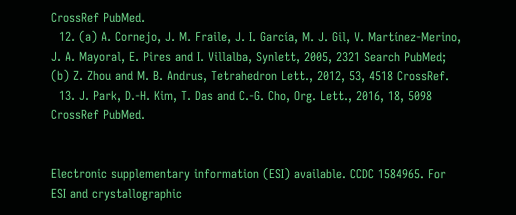CrossRef PubMed.
  12. (a) A. Cornejo, J. M. Fraile, J. I. García, M. J. Gil, V. Martínez-Merino, J. A. Mayoral, E. Pires and I. Villalba, Synlett, 2005, 2321 Search PubMed; (b) Z. Zhou and M. B. Andrus, Tetrahedron Lett., 2012, 53, 4518 CrossRef.
  13. J. Park, D.-H. Kim, T. Das and C.-G. Cho, Org. Lett., 2016, 18, 5098 CrossRef PubMed.


Electronic supplementary information (ESI) available. CCDC 1584965. For ESI and crystallographic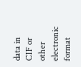data in CIF or other electronic format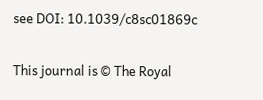see DOI: 10.1039/c8sc01869c

This journal is © The Royal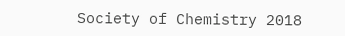Society of Chemistry 2018